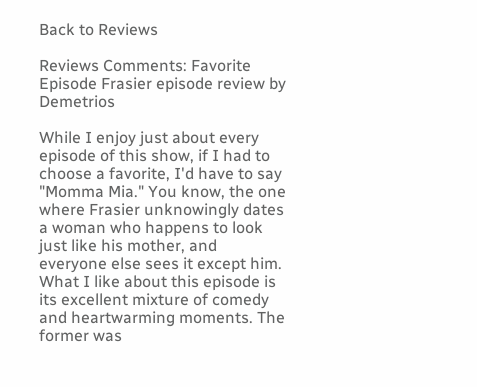Back to Reviews

Reviews Comments: Favorite Episode Frasier episode review by Demetrios

While I enjoy just about every episode of this show, if I had to choose a favorite, I'd have to say "Momma Mia." You know, the one where Frasier unknowingly dates a woman who happens to look just like his mother, and everyone else sees it except him. What I like about this episode is its excellent mixture of comedy and heartwarming moments. The former was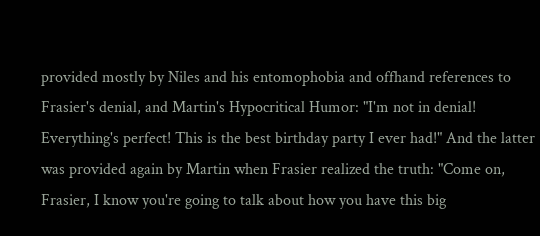provided mostly by Niles and his entomophobia and offhand references to Frasier's denial, and Martin's Hypocritical Humor: "I'm not in denial! Everything's perfect! This is the best birthday party I ever had!" And the latter was provided again by Martin when Frasier realized the truth: "Come on, Frasier, I know you're going to talk about how you have this big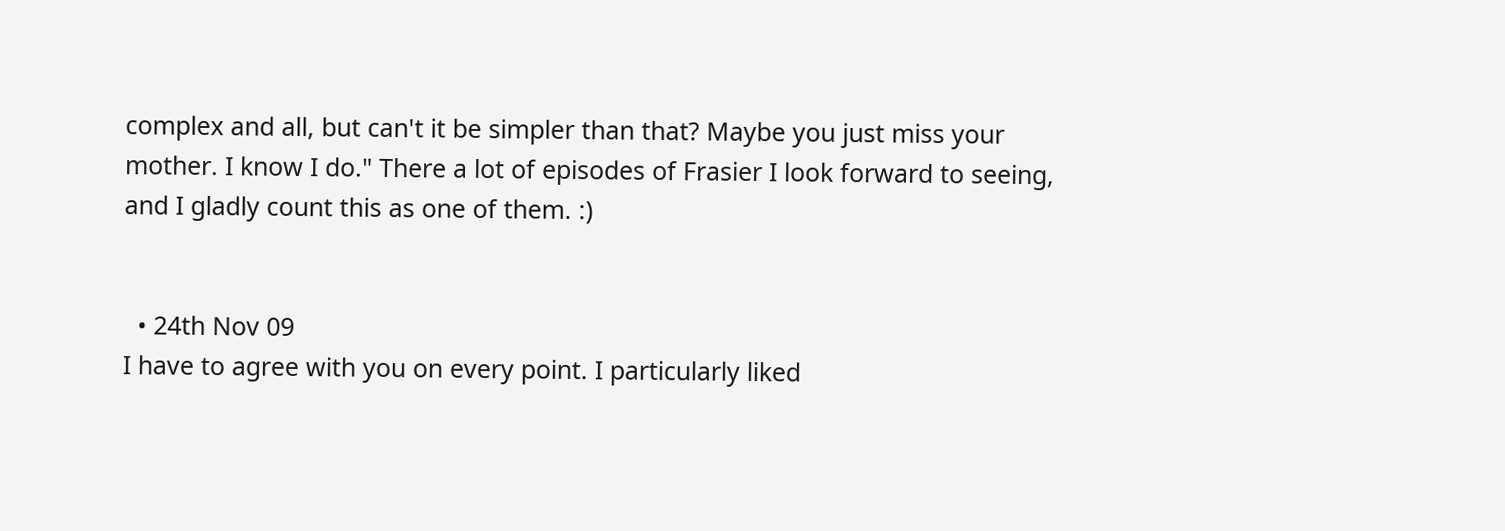complex and all, but can't it be simpler than that? Maybe you just miss your mother. I know I do." There a lot of episodes of Frasier I look forward to seeing, and I gladly count this as one of them. :)


  • 24th Nov 09
I have to agree with you on every point. I particularly liked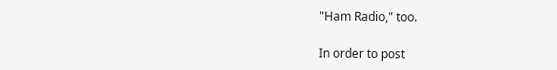"Ham Radio," too.

In order to post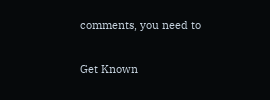comments, you need to

Get Known